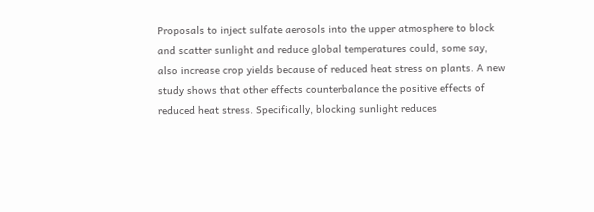Proposals to inject sulfate aerosols into the upper atmosphere to block and scatter sunlight and reduce global temperatures could, some say, also increase crop yields because of reduced heat stress on plants. A new study shows that other effects counterbalance the positive effects of reduced heat stress. Specifically, blocking sunlight reduces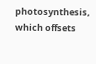photosynthesis, which offsets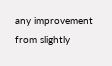any improvement from slightly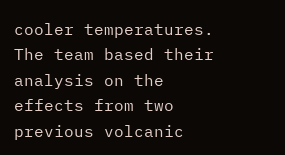cooler temperatures. The team based their analysis on the effects from two previous volcanic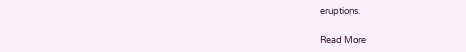eruptions.

Read More